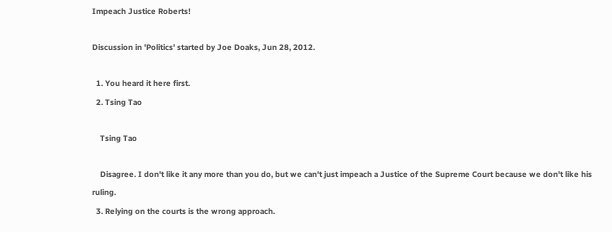Impeach Justice Roberts!

Discussion in 'Politics' started by Joe Doaks, Jun 28, 2012.

  1. You heard it here first.
  2. Tsing Tao

    Tsing Tao

    Disagree. I don't like it any more than you do, but we can't just impeach a Justice of the Supreme Court because we don't like his ruling.
  3. Relying on the courts is the wrong approach.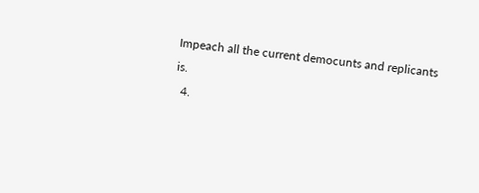Impeach all the current democunts and replicants is.
  4.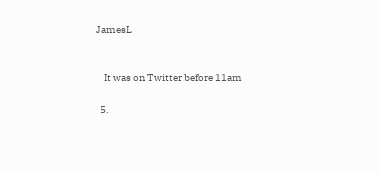JamesL


    It was on Twitter before 11am

  5.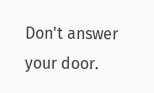Don't answer your door.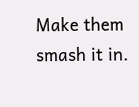Make them smash it in.